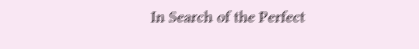In Search of the Perfect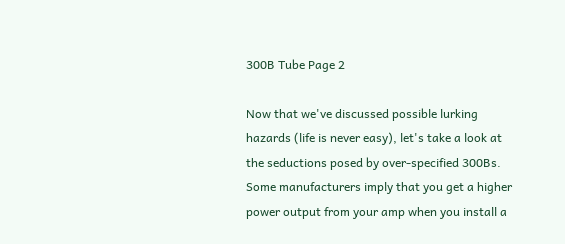300B Tube Page 2

Now that we've discussed possible lurking hazards (life is never easy), let's take a look at the seductions posed by over-specified 300Bs. Some manufacturers imply that you get a higher power output from your amp when you install a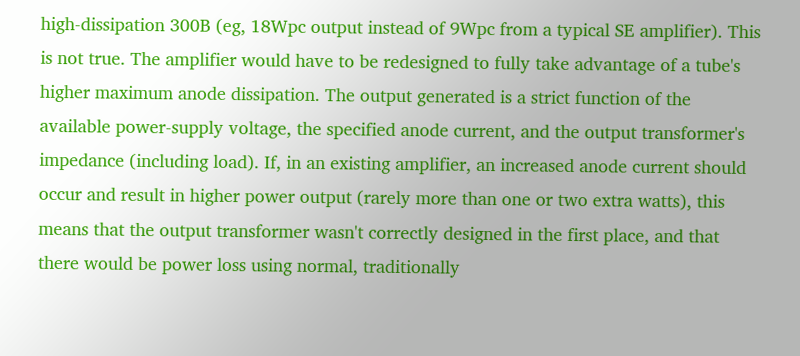high-dissipation 300B (eg, 18Wpc output instead of 9Wpc from a typical SE amplifier). This is not true. The amplifier would have to be redesigned to fully take advantage of a tube's higher maximum anode dissipation. The output generated is a strict function of the available power-supply voltage, the specified anode current, and the output transformer's impedance (including load). If, in an existing amplifier, an increased anode current should occur and result in higher power output (rarely more than one or two extra watts), this means that the output transformer wasn't correctly designed in the first place, and that there would be power loss using normal, traditionally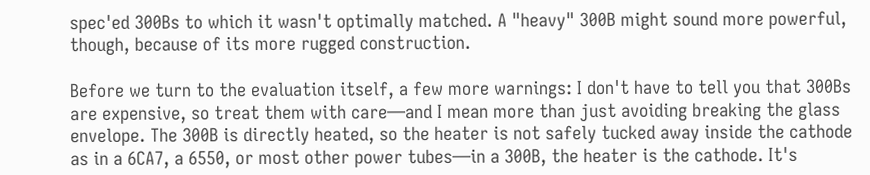spec'ed 300Bs to which it wasn't optimally matched. A "heavy" 300B might sound more powerful, though, because of its more rugged construction.

Before we turn to the evaluation itself, a few more warnings: I don't have to tell you that 300Bs are expensive, so treat them with care—and I mean more than just avoiding breaking the glass envelope. The 300B is directly heated, so the heater is not safely tucked away inside the cathode as in a 6CA7, a 6550, or most other power tubes—in a 300B, the heater is the cathode. It's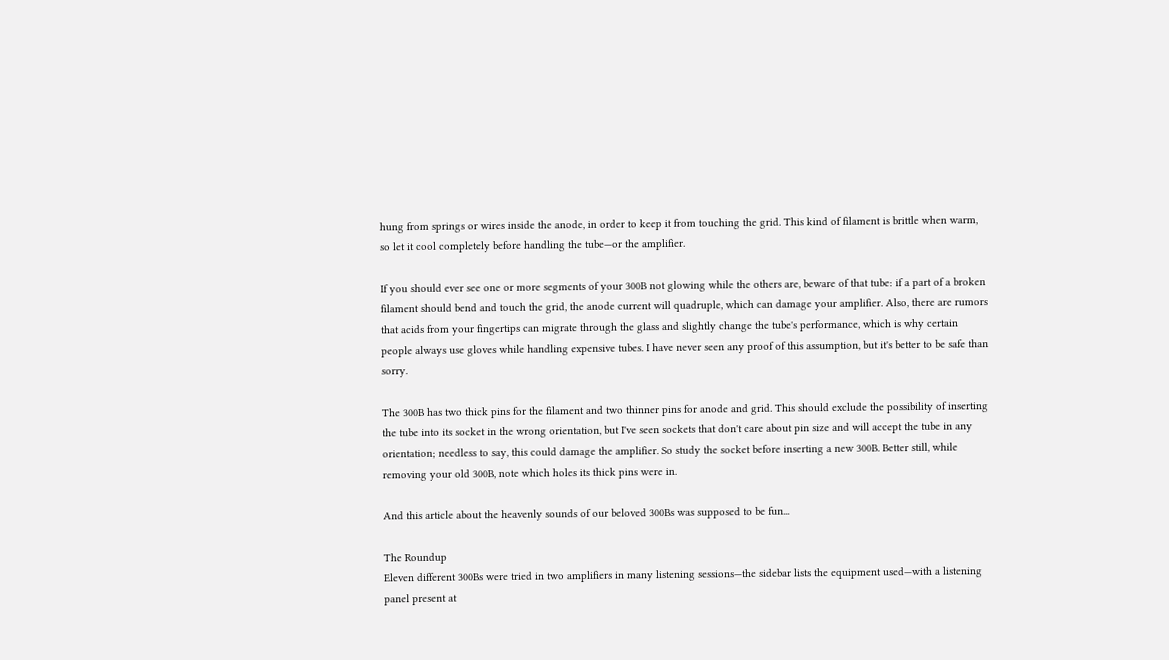hung from springs or wires inside the anode, in order to keep it from touching the grid. This kind of filament is brittle when warm, so let it cool completely before handling the tube—or the amplifier.

If you should ever see one or more segments of your 300B not glowing while the others are, beware of that tube: if a part of a broken filament should bend and touch the grid, the anode current will quadruple, which can damage your amplifier. Also, there are rumors that acids from your fingertips can migrate through the glass and slightly change the tube's performance, which is why certain people always use gloves while handling expensive tubes. I have never seen any proof of this assumption, but it's better to be safe than sorry.

The 300B has two thick pins for the filament and two thinner pins for anode and grid. This should exclude the possibility of inserting the tube into its socket in the wrong orientation, but I've seen sockets that don't care about pin size and will accept the tube in any orientation; needless to say, this could damage the amplifier. So study the socket before inserting a new 300B. Better still, while removing your old 300B, note which holes its thick pins were in.

And this article about the heavenly sounds of our beloved 300Bs was supposed to be fun...

The Roundup
Eleven different 300Bs were tried in two amplifiers in many listening sessions—the sidebar lists the equipment used—with a listening panel present at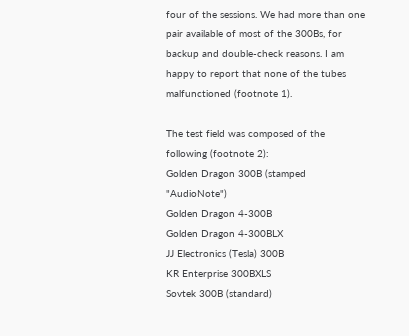four of the sessions. We had more than one pair available of most of the 300Bs, for backup and double-check reasons. I am happy to report that none of the tubes malfunctioned (footnote 1).

The test field was composed of the following (footnote 2):
Golden Dragon 300B (stamped "AudioNote")
Golden Dragon 4-300B
Golden Dragon 4-300BLX
JJ Electronics (Tesla) 300B
KR Enterprise 300BXLS
Sovtek 300B (standard)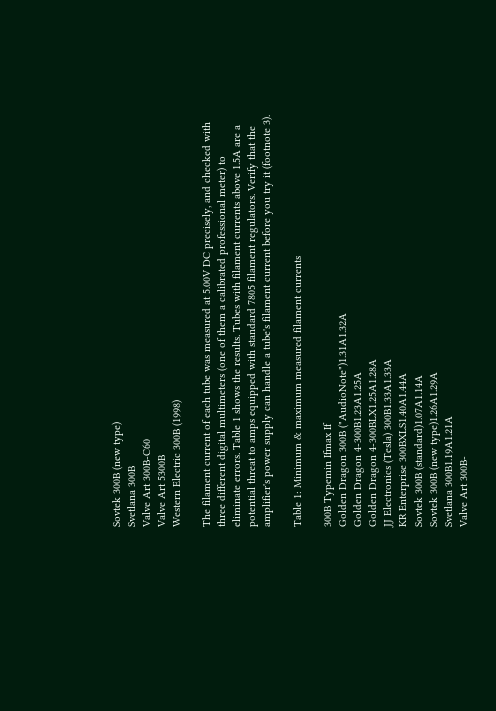Sovtek 300B (new type)
Svetlana 300B
Valve Art 300B-C60
Valve Art 5300B
Western Electric 300B (1998)

The filament current of each tube was measured at 5.00V DC precisely, and checked with three different digital multimeters (one of them a calibrated professional meter) to eliminate errors. Table 1 shows the results. Tubes with filament currents above 1.5A are a potential threat to amps equipped with standard 7805 filament regulators. Verify that the amplifier's power supply can handle a tube's filament current before you try it (footnote 3).

Table 1: Minimum & maximum measured filament currents

300B Typemin Ifmax If
Golden Dragon 300B ("AudioNote")1.31A1.32A
Golden Dragon 4-300B1.23A1.25A
Golden Dragon 4-300BLX1.25A1.28A
JJ Electronics (Tesla) 300B1.33A1.33A
KR Enterprise 300BXLS1.40A1.44A
Sovtek 300B (standard)1.07A1.14A
Sovtek 300B (new type)1.26A1.29A
Svetlana 300B1.19A1.21A
Valve Art 300B-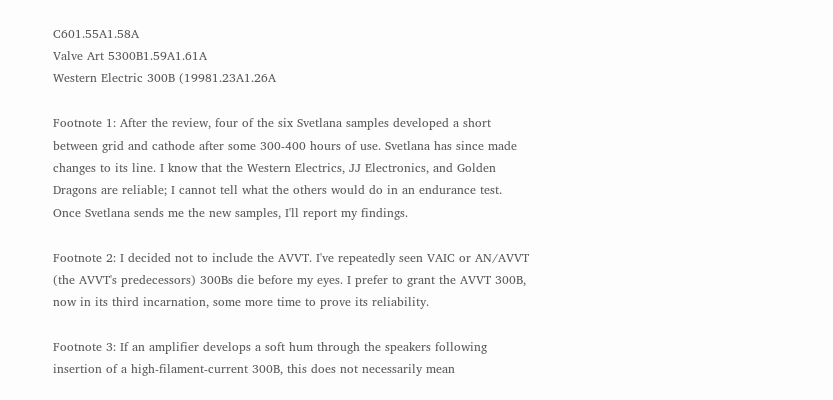C601.55A1.58A
Valve Art 5300B1.59A1.61A
Western Electric 300B (19981.23A1.26A

Footnote 1: After the review, four of the six Svetlana samples developed a short between grid and cathode after some 300-400 hours of use. Svetlana has since made changes to its line. I know that the Western Electrics, JJ Electronics, and Golden Dragons are reliable; I cannot tell what the others would do in an endurance test. Once Svetlana sends me the new samples, I'll report my findings.

Footnote 2: I decided not to include the AVVT. I've repeatedly seen VAIC or AN/AVVT (the AVVT's predecessors) 300Bs die before my eyes. I prefer to grant the AVVT 300B, now in its third incarnation, some more time to prove its reliability.

Footnote 3: If an amplifier develops a soft hum through the speakers following insertion of a high-filament-current 300B, this does not necessarily mean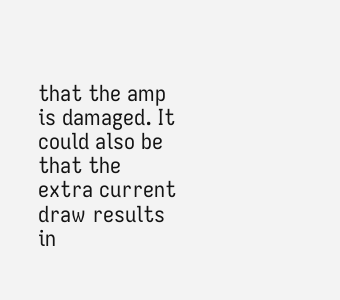that the amp is damaged. It could also be that the extra current draw results in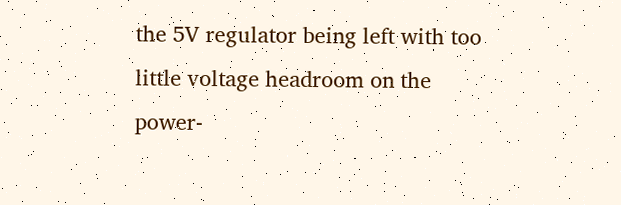the 5V regulator being left with too little voltage headroom on the power-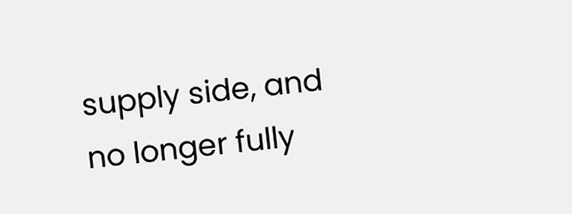supply side, and no longer fully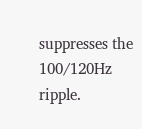suppresses the 100/120Hz ripple.